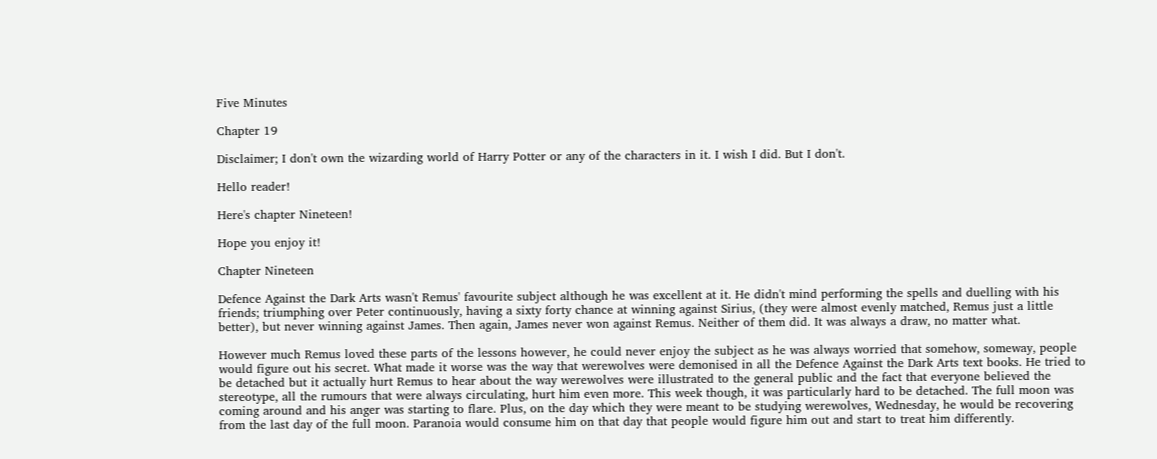Five Minutes

Chapter 19

Disclaimer; I don't own the wizarding world of Harry Potter or any of the characters in it. I wish I did. But I don't.

Hello reader!

Here's chapter Nineteen!

Hope you enjoy it!

Chapter Nineteen

Defence Against the Dark Arts wasn't Remus' favourite subject although he was excellent at it. He didn't mind performing the spells and duelling with his friends; triumphing over Peter continuously, having a sixty forty chance at winning against Sirius, (they were almost evenly matched, Remus just a little better), but never winning against James. Then again, James never won against Remus. Neither of them did. It was always a draw, no matter what.

However much Remus loved these parts of the lessons however, he could never enjoy the subject as he was always worried that somehow, someway, people would figure out his secret. What made it worse was the way that werewolves were demonised in all the Defence Against the Dark Arts text books. He tried to be detached but it actually hurt Remus to hear about the way werewolves were illustrated to the general public and the fact that everyone believed the stereotype, all the rumours that were always circulating, hurt him even more. This week though, it was particularly hard to be detached. The full moon was coming around and his anger was starting to flare. Plus, on the day which they were meant to be studying werewolves, Wednesday, he would be recovering from the last day of the full moon. Paranoia would consume him on that day that people would figure him out and start to treat him differently.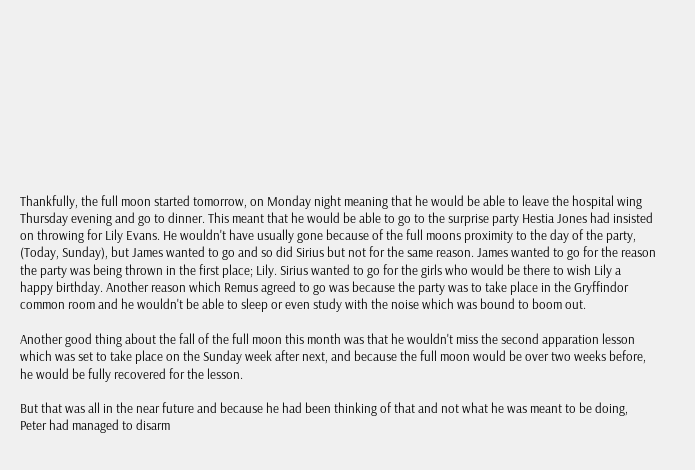Thankfully, the full moon started tomorrow, on Monday night meaning that he would be able to leave the hospital wing Thursday evening and go to dinner. This meant that he would be able to go to the surprise party Hestia Jones had insisted on throwing for Lily Evans. He wouldn't have usually gone because of the full moons proximity to the day of the party, (Today, Sunday), but James wanted to go and so did Sirius but not for the same reason. James wanted to go for the reason the party was being thrown in the first place; Lily. Sirius wanted to go for the girls who would be there to wish Lily a happy birthday. Another reason which Remus agreed to go was because the party was to take place in the Gryffindor common room and he wouldn't be able to sleep or even study with the noise which was bound to boom out.

Another good thing about the fall of the full moon this month was that he wouldn't miss the second apparation lesson which was set to take place on the Sunday week after next, and because the full moon would be over two weeks before, he would be fully recovered for the lesson.

But that was all in the near future and because he had been thinking of that and not what he was meant to be doing, Peter had managed to disarm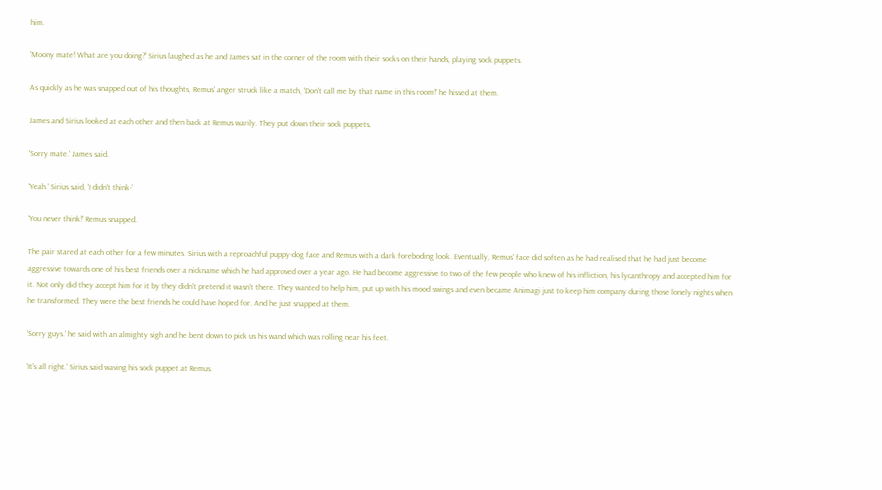him.

'Moony mate! What are you doing?' Sirius laughed as he and James sat in the corner of the room with their socks on their hands, playing sock puppets.

As quickly as he was snapped out of his thoughts, Remus' anger struck like a match, 'Don't call me by that name in this room!' he hissed at them.

James and Sirius looked at each other and then back at Remus warily. They put down their sock puppets.

'Sorry mate.' James said.

'Yeah.' Sirius said, 'I didn't think-'

'You never think!' Remus snapped.

The pair stared at each other for a few minutes. Sirius with a reproachful puppy-dog face and Remus with a dark foreboding look. Eventually, Remus' face did soften as he had realised that he had just become aggressive towards one of his best friends over a nickname which he had approved over a year ago. He had become aggressive to two of the few people who knew of his infliction, his lycanthropy and accepted him for it. Not only did they accept him for it by they didn't pretend it wasn't there. They wanted to help him, put up with his mood swings and even became Animagi just to keep him company during those lonely nights when he transformed. They were the best friends he could have hoped for. And he just snapped at them.

'Sorry guys.' he said with an almighty sigh and he bent down to pick us his wand which was rolling near his feet.

'It's all right.' Sirius said waving his sock puppet at Remus.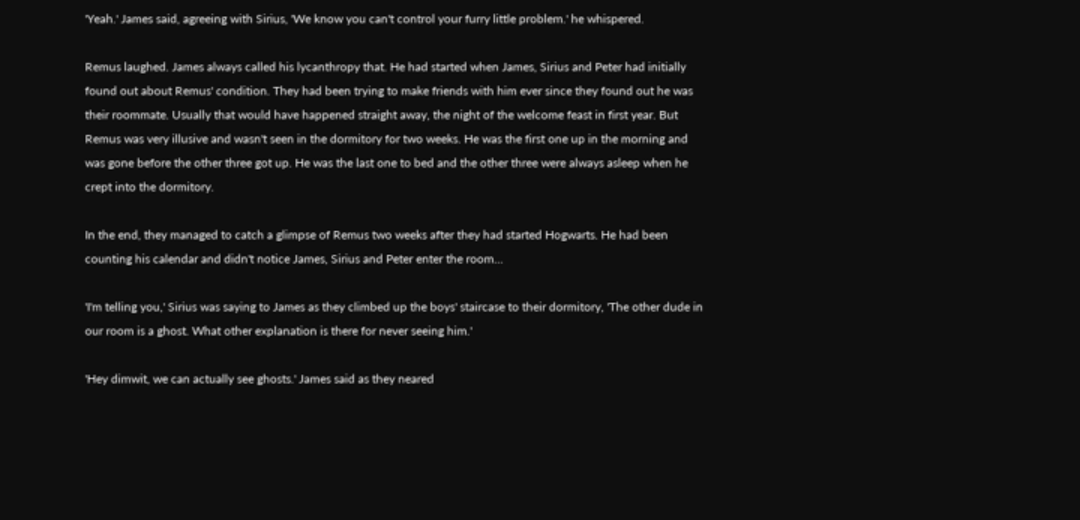'Yeah.' James said, agreeing with Sirius, 'We know you can't control your furry little problem.' he whispered.

Remus laughed. James always called his lycanthropy that. He had started when James, Sirius and Peter had initially found out about Remus' condition. They had been trying to make friends with him ever since they found out he was their roommate. Usually that would have happened straight away, the night of the welcome feast in first year. But Remus was very illusive and wasn't seen in the dormitory for two weeks. He was the first one up in the morning and was gone before the other three got up. He was the last one to bed and the other three were always asleep when he crept into the dormitory.

In the end, they managed to catch a glimpse of Remus two weeks after they had started Hogwarts. He had been counting his calendar and didn't notice James, Sirius and Peter enter the room…

'I'm telling you,' Sirius was saying to James as they climbed up the boys' staircase to their dormitory, 'The other dude in our room is a ghost. What other explanation is there for never seeing him.'

'Hey dimwit, we can actually see ghosts.' James said as they neared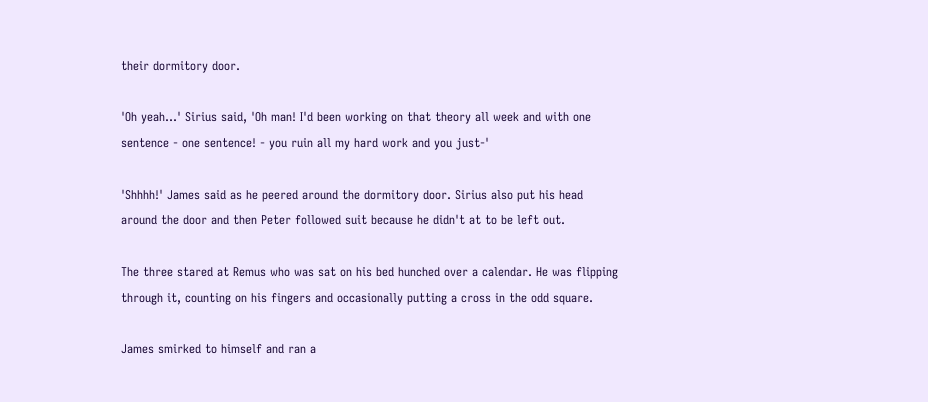their dormitory door.

'Oh yeah…' Sirius said, 'Oh man! I'd been working on that theory all week and with one sentence - one sentence! - you ruin all my hard work and you just-'

'Shhhh!' James said as he peered around the dormitory door. Sirius also put his head around the door and then Peter followed suit because he didn't at to be left out.

The three stared at Remus who was sat on his bed hunched over a calendar. He was flipping through it, counting on his fingers and occasionally putting a cross in the odd square.

James smirked to himself and ran a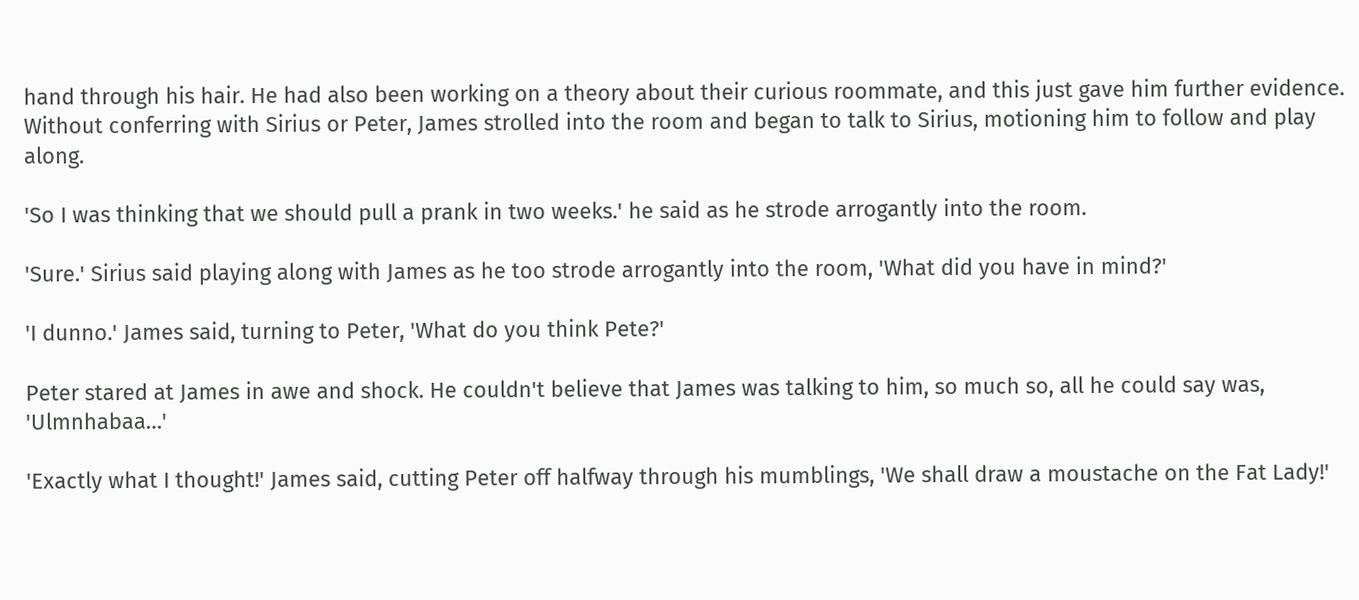hand through his hair. He had also been working on a theory about their curious roommate, and this just gave him further evidence. Without conferring with Sirius or Peter, James strolled into the room and began to talk to Sirius, motioning him to follow and play along.

'So I was thinking that we should pull a prank in two weeks.' he said as he strode arrogantly into the room.

'Sure.' Sirius said playing along with James as he too strode arrogantly into the room, 'What did you have in mind?'

'I dunno.' James said, turning to Peter, 'What do you think Pete?'

Peter stared at James in awe and shock. He couldn't believe that James was talking to him, so much so, all he could say was, 'Ulmnhabaa…'

'Exactly what I thought!' James said, cutting Peter off halfway through his mumblings, 'We shall draw a moustache on the Fat Lady!'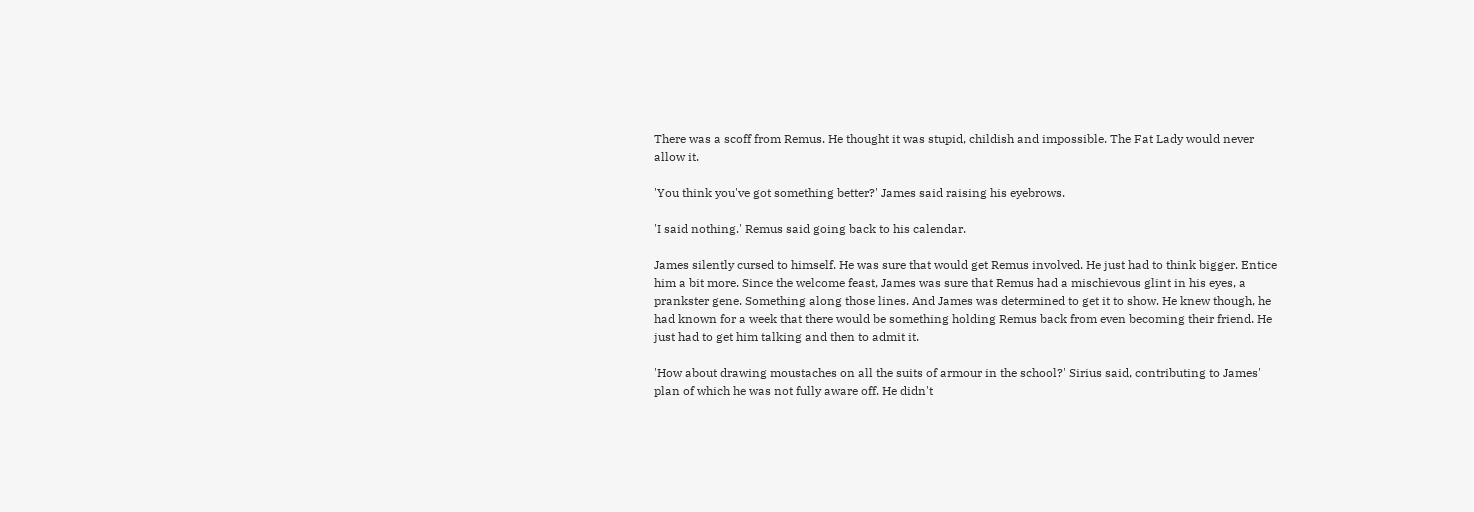There was a scoff from Remus. He thought it was stupid, childish and impossible. The Fat Lady would never allow it.

'You think you've got something better?' James said raising his eyebrows.

'I said nothing.' Remus said going back to his calendar.

James silently cursed to himself. He was sure that would get Remus involved. He just had to think bigger. Entice him a bit more. Since the welcome feast, James was sure that Remus had a mischievous glint in his eyes, a prankster gene. Something along those lines. And James was determined to get it to show. He knew though, he had known for a week that there would be something holding Remus back from even becoming their friend. He just had to get him talking and then to admit it.

'How about drawing moustaches on all the suits of armour in the school?' Sirius said, contributing to James' plan of which he was not fully aware off. He didn't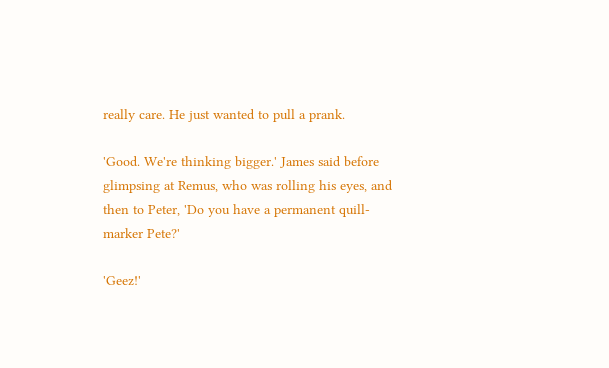really care. He just wanted to pull a prank.

'Good. We're thinking bigger.' James said before glimpsing at Remus, who was rolling his eyes, and then to Peter, 'Do you have a permanent quill-marker Pete?'

'Geez!'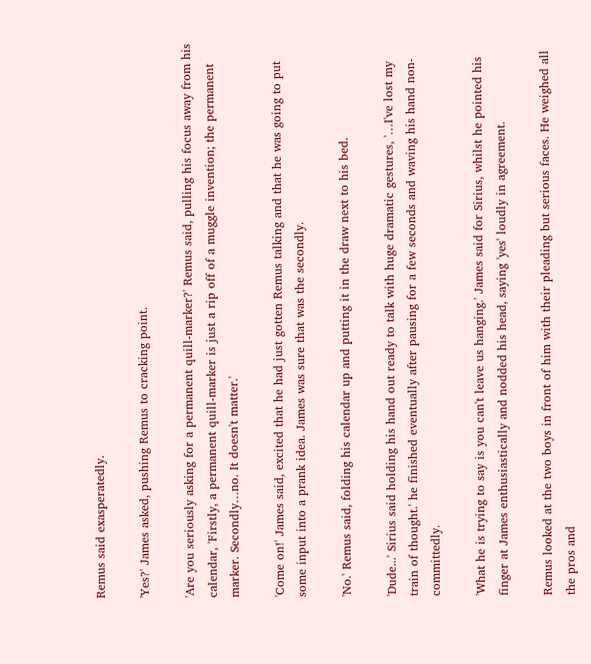Remus said exasperatedly.

'Yes?' James asked, pushing Remus to cracking point.

'Are you seriously asking for a permanent quill-marker?' Remus said, pulling his focus away from his calendar, 'Firstly, a permanent quill-marker is just a rip off of a muggle invention; the permanent marker. Secondly…no. It doesn't matter.'

'Come on!' James said, excited that he had just gotten Remus talking and that he was going to put some input into a prank idea. James was sure that was the secondly.

'No.' Remus said, folding his calendar up and putting it in the draw next to his bed.

'Dude...' Sirius said holding his hand out ready to talk with huge dramatic gestures, '…I've lost my train of thought.' he finished eventually after pausing for a few seconds and waving his hand non-committedly.

'What he is trying to say is you can't leave us hanging.' James said for Sirius, whilst he pointed his finger at James enthusiastically and nodded his head, saying 'yes' loudly in agreement.

Remus looked at the two boys in front of him with their pleading but serious faces. He weighed all the pros and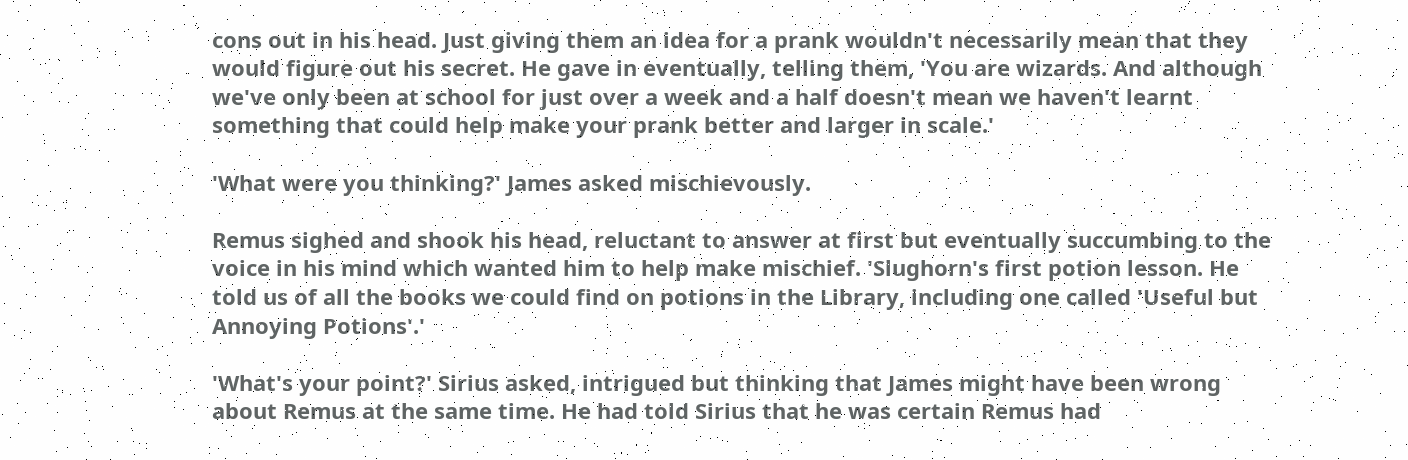cons out in his head. Just giving them an idea for a prank wouldn't necessarily mean that they would figure out his secret. He gave in eventually, telling them, 'You are wizards. And although we've only been at school for just over a week and a half doesn't mean we haven't learnt something that could help make your prank better and larger in scale.'

'What were you thinking?' James asked mischievously.

Remus sighed and shook his head, reluctant to answer at first but eventually succumbing to the voice in his mind which wanted him to help make mischief. 'Slughorn's first potion lesson. He told us of all the books we could find on potions in the Library, including one called 'Useful but Annoying Potions'.'

'What's your point?' Sirius asked, intrigued but thinking that James might have been wrong about Remus at the same time. He had told Sirius that he was certain Remus had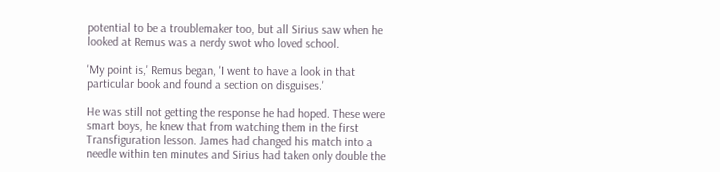potential to be a troublemaker too, but all Sirius saw when he looked at Remus was a nerdy swot who loved school.

'My point is,' Remus began, 'I went to have a look in that particular book and found a section on disguises.'

He was still not getting the response he had hoped. These were smart boys, he knew that from watching them in the first Transfiguration lesson. James had changed his match into a needle within ten minutes and Sirius had taken only double the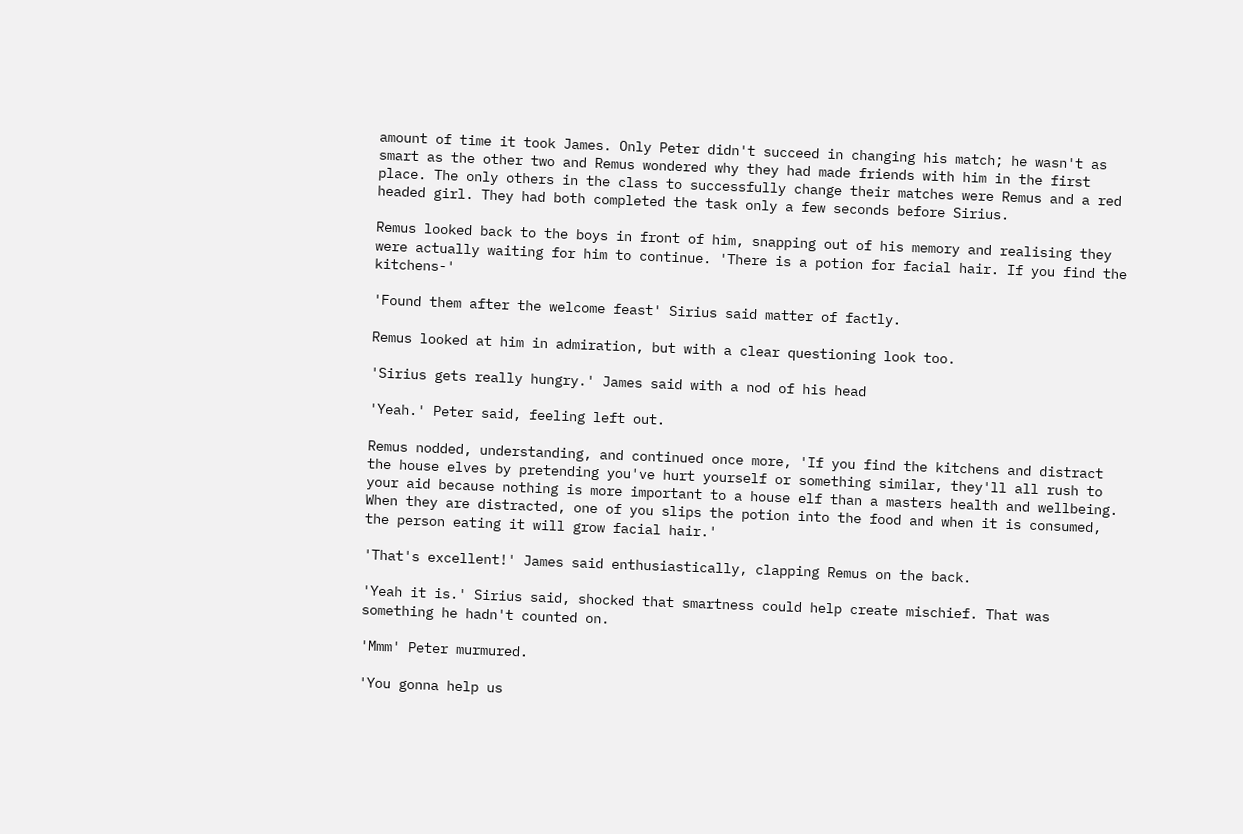amount of time it took James. Only Peter didn't succeed in changing his match; he wasn't as smart as the other two and Remus wondered why they had made friends with him in the first place. The only others in the class to successfully change their matches were Remus and a red headed girl. They had both completed the task only a few seconds before Sirius.

Remus looked back to the boys in front of him, snapping out of his memory and realising they were actually waiting for him to continue. 'There is a potion for facial hair. If you find the kitchens-'

'Found them after the welcome feast' Sirius said matter of factly.

Remus looked at him in admiration, but with a clear questioning look too.

'Sirius gets really hungry.' James said with a nod of his head

'Yeah.' Peter said, feeling left out.

Remus nodded, understanding, and continued once more, 'If you find the kitchens and distract the house elves by pretending you've hurt yourself or something similar, they'll all rush to your aid because nothing is more important to a house elf than a masters health and wellbeing. When they are distracted, one of you slips the potion into the food and when it is consumed, the person eating it will grow facial hair.'

'That's excellent!' James said enthusiastically, clapping Remus on the back.

'Yeah it is.' Sirius said, shocked that smartness could help create mischief. That was something he hadn't counted on.

'Mmm' Peter murmured.

'You gonna help us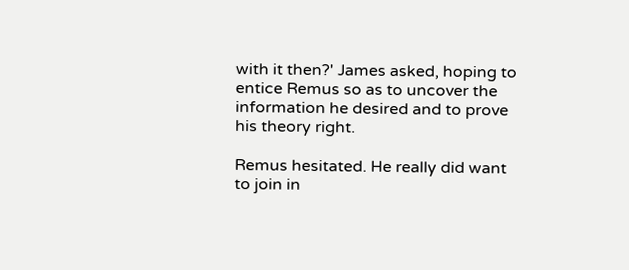with it then?' James asked, hoping to entice Remus so as to uncover the information he desired and to prove his theory right.

Remus hesitated. He really did want to join in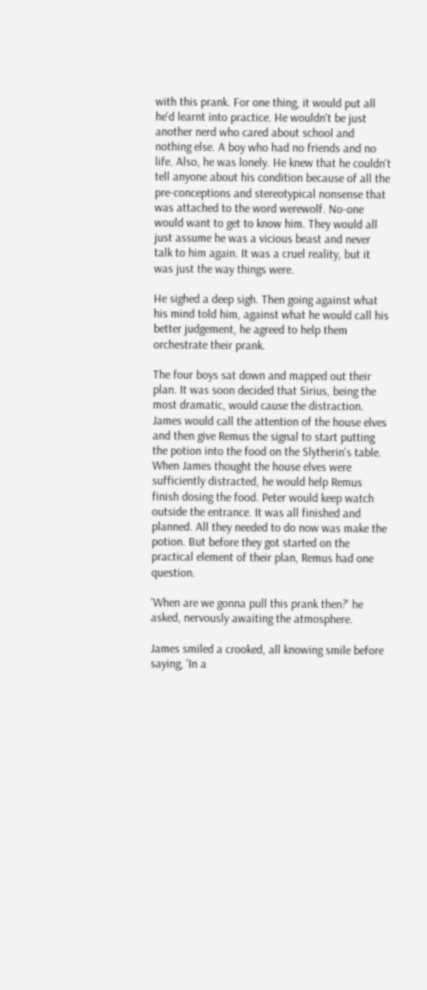with this prank. For one thing, it would put all he'd learnt into practice. He wouldn't be just another nerd who cared about school and nothing else. A boy who had no friends and no life. Also, he was lonely. He knew that he couldn't tell anyone about his condition because of all the pre-conceptions and stereotypical nonsense that was attached to the word werewolf. No-one would want to get to know him. They would all just assume he was a vicious beast and never talk to him again. It was a cruel reality, but it was just the way things were.

He sighed a deep sigh. Then going against what his mind told him, against what he would call his better judgement, he agreed to help them orchestrate their prank.

The four boys sat down and mapped out their plan. It was soon decided that Sirius, being the most dramatic, would cause the distraction. James would call the attention of the house elves and then give Remus the signal to start putting the potion into the food on the Slytherin's table. When James thought the house elves were sufficiently distracted, he would help Remus finish dosing the food. Peter would keep watch outside the entrance. It was all finished and planned. All they needed to do now was make the potion. But before they got started on the practical element of their plan, Remus had one question.

'When are we gonna pull this prank then?' he asked, nervously awaiting the atmosphere.

James smiled a crooked, all knowing smile before saying, 'In a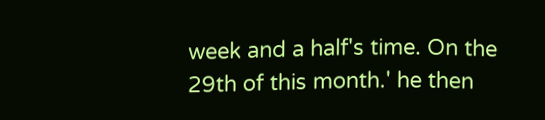week and a half's time. On the 29th of this month.' he then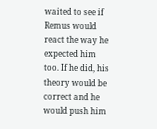waited to see if Remus would react the way he expected him too. If he did, his theory would be correct and he would push him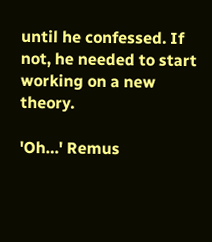until he confessed. If not, he needed to start working on a new theory.

'Oh…' Remus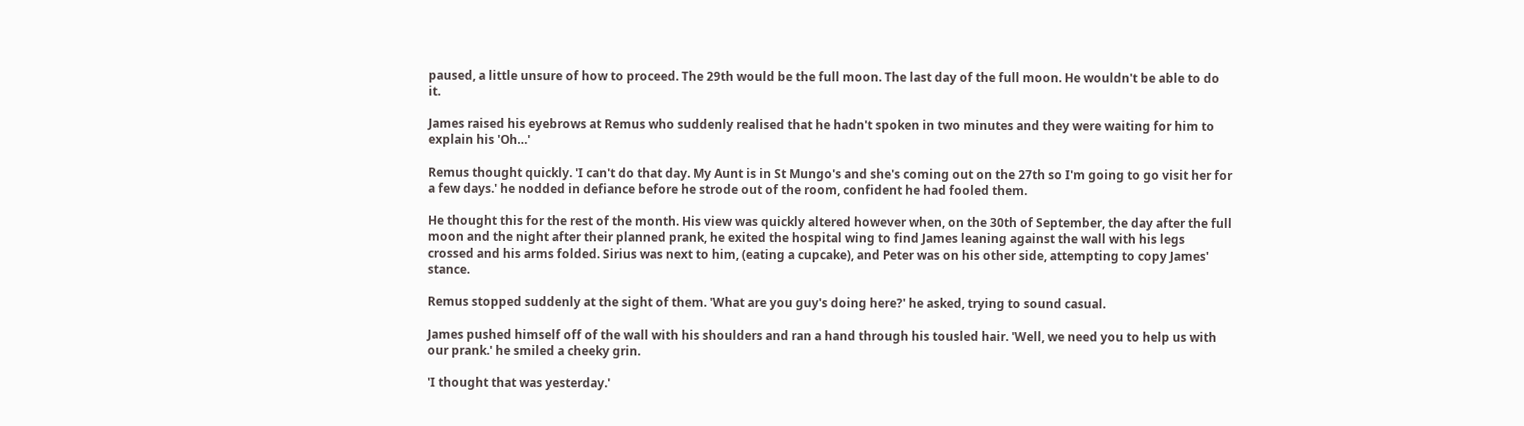paused, a little unsure of how to proceed. The 29th would be the full moon. The last day of the full moon. He wouldn't be able to do it.

James raised his eyebrows at Remus who suddenly realised that he hadn't spoken in two minutes and they were waiting for him to explain his 'Oh…'

Remus thought quickly. 'I can't do that day. My Aunt is in St Mungo's and she's coming out on the 27th so I'm going to go visit her for a few days.' he nodded in defiance before he strode out of the room, confident he had fooled them.

He thought this for the rest of the month. His view was quickly altered however when, on the 30th of September, the day after the full moon and the night after their planned prank, he exited the hospital wing to find James leaning against the wall with his legs crossed and his arms folded. Sirius was next to him, (eating a cupcake), and Peter was on his other side, attempting to copy James' stance.

Remus stopped suddenly at the sight of them. 'What are you guy's doing here?' he asked, trying to sound casual.

James pushed himself off of the wall with his shoulders and ran a hand through his tousled hair. 'Well, we need you to help us with our prank.' he smiled a cheeky grin.

'I thought that was yesterday.'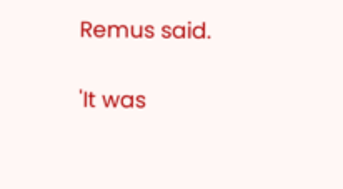Remus said.

'It was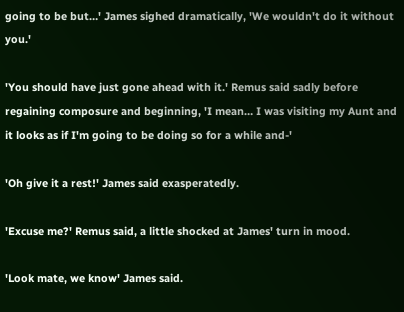going to be but…' James sighed dramatically, 'We wouldn't do it without you.'

'You should have just gone ahead with it.' Remus said sadly before regaining composure and beginning, 'I mean… I was visiting my Aunt and it looks as if I'm going to be doing so for a while and-'

'Oh give it a rest!' James said exasperatedly.

'Excuse me?' Remus said, a little shocked at James' turn in mood.

'Look mate, we know' James said.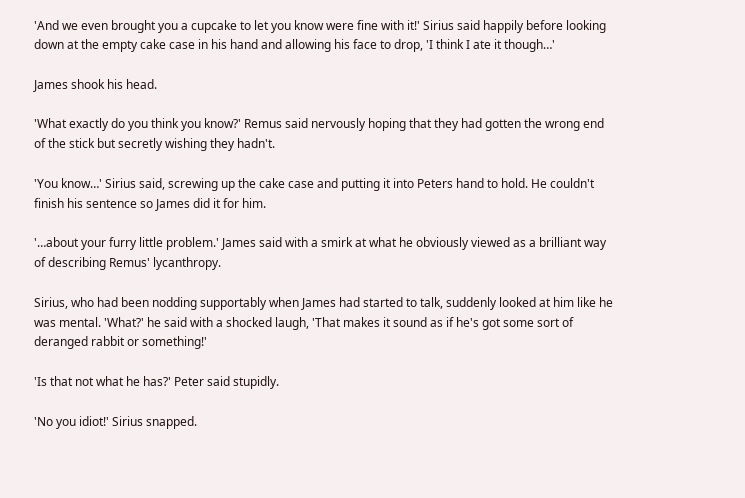'And we even brought you a cupcake to let you know were fine with it!' Sirius said happily before looking down at the empty cake case in his hand and allowing his face to drop, 'I think I ate it though…'

James shook his head.

'What exactly do you think you know?' Remus said nervously hoping that they had gotten the wrong end of the stick but secretly wishing they hadn't.

'You know…' Sirius said, screwing up the cake case and putting it into Peters hand to hold. He couldn't finish his sentence so James did it for him.

'…about your furry little problem.' James said with a smirk at what he obviously viewed as a brilliant way of describing Remus' lycanthropy.

Sirius, who had been nodding supportably when James had started to talk, suddenly looked at him like he was mental. 'What?' he said with a shocked laugh, 'That makes it sound as if he's got some sort of deranged rabbit or something!'

'Is that not what he has?' Peter said stupidly.

'No you idiot!' Sirius snapped.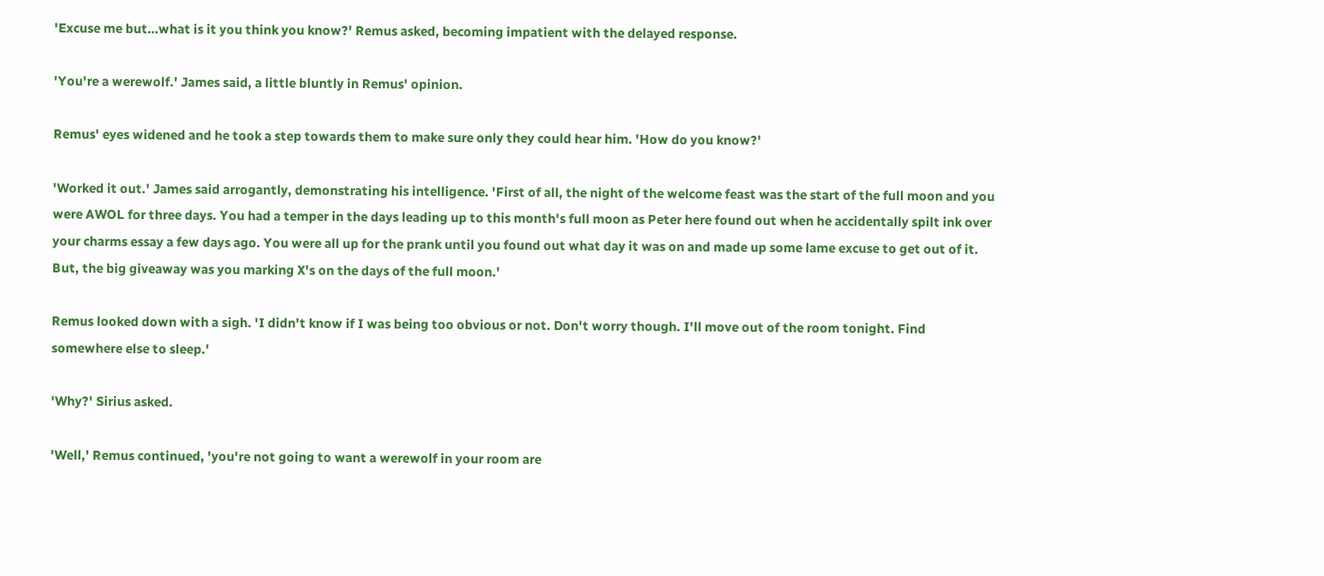'Excuse me but…what is it you think you know?' Remus asked, becoming impatient with the delayed response.

'You're a werewolf.' James said, a little bluntly in Remus' opinion.

Remus' eyes widened and he took a step towards them to make sure only they could hear him. 'How do you know?'

'Worked it out.' James said arrogantly, demonstrating his intelligence. 'First of all, the night of the welcome feast was the start of the full moon and you were AWOL for three days. You had a temper in the days leading up to this month's full moon as Peter here found out when he accidentally spilt ink over your charms essay a few days ago. You were all up for the prank until you found out what day it was on and made up some lame excuse to get out of it. But, the big giveaway was you marking X's on the days of the full moon.'

Remus looked down with a sigh. 'I didn't know if I was being too obvious or not. Don't worry though. I'll move out of the room tonight. Find somewhere else to sleep.'

'Why?' Sirius asked.

'Well,' Remus continued, 'you're not going to want a werewolf in your room are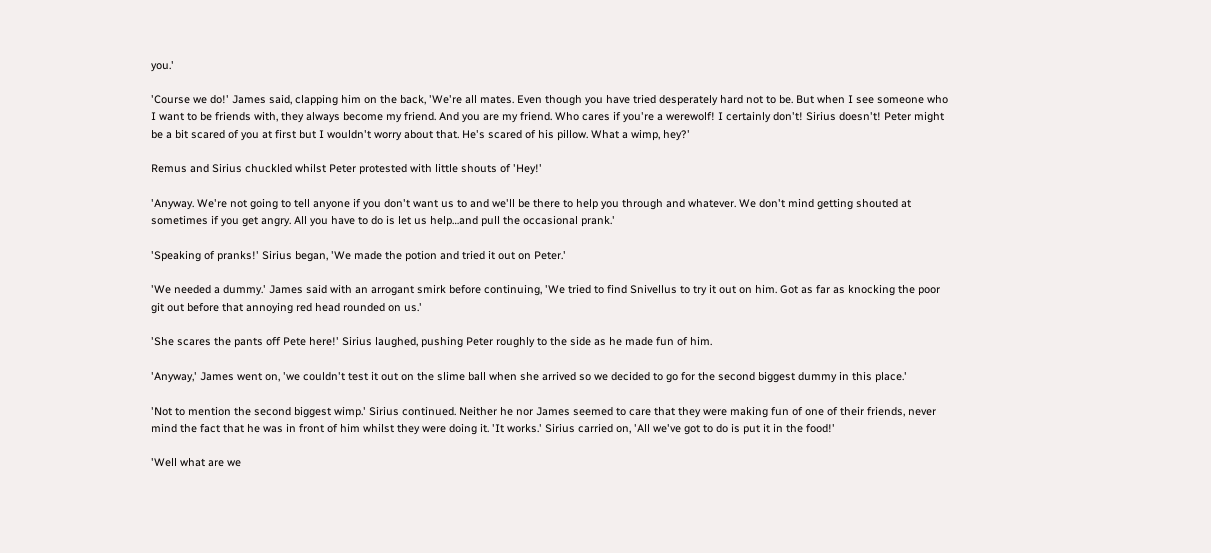you.'

'Course we do!' James said, clapping him on the back, 'We're all mates. Even though you have tried desperately hard not to be. But when I see someone who I want to be friends with, they always become my friend. And you are my friend. Who cares if you're a werewolf! I certainly don't! Sirius doesn't! Peter might be a bit scared of you at first but I wouldn't worry about that. He's scared of his pillow. What a wimp, hey?'

Remus and Sirius chuckled whilst Peter protested with little shouts of 'Hey!'

'Anyway. We're not going to tell anyone if you don't want us to and we'll be there to help you through and whatever. We don't mind getting shouted at sometimes if you get angry. All you have to do is let us help…and pull the occasional prank.'

'Speaking of pranks!' Sirius began, 'We made the potion and tried it out on Peter.'

'We needed a dummy.' James said with an arrogant smirk before continuing, 'We tried to find Snivellus to try it out on him. Got as far as knocking the poor git out before that annoying red head rounded on us.'

'She scares the pants off Pete here!' Sirius laughed, pushing Peter roughly to the side as he made fun of him.

'Anyway,' James went on, 'we couldn't test it out on the slime ball when she arrived so we decided to go for the second biggest dummy in this place.'

'Not to mention the second biggest wimp.' Sirius continued. Neither he nor James seemed to care that they were making fun of one of their friends, never mind the fact that he was in front of him whilst they were doing it. 'It works.' Sirius carried on, 'All we've got to do is put it in the food!'

'Well what are we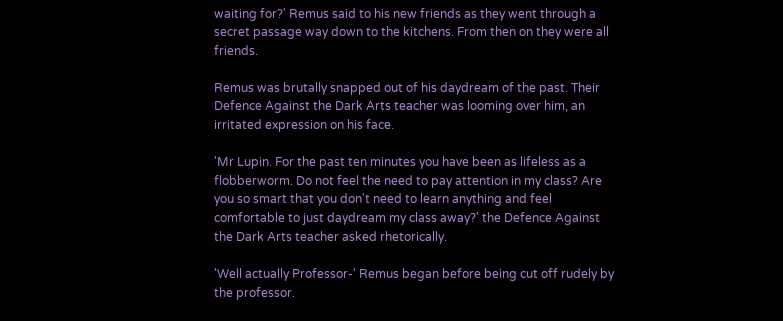waiting for?' Remus said to his new friends as they went through a secret passage way down to the kitchens. From then on they were all friends.

Remus was brutally snapped out of his daydream of the past. Their Defence Against the Dark Arts teacher was looming over him, an irritated expression on his face.

'Mr Lupin. For the past ten minutes you have been as lifeless as a flobberworm. Do not feel the need to pay attention in my class? Are you so smart that you don't need to learn anything and feel comfortable to just daydream my class away?' the Defence Against the Dark Arts teacher asked rhetorically.

'Well actually Professor-' Remus began before being cut off rudely by the professor.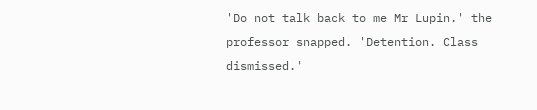'Do not talk back to me Mr Lupin.' the professor snapped. 'Detention. Class dismissed.'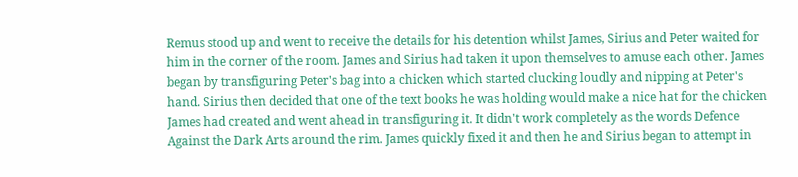Remus stood up and went to receive the details for his detention whilst James, Sirius and Peter waited for him in the corner of the room. James and Sirius had taken it upon themselves to amuse each other. James began by transfiguring Peter's bag into a chicken which started clucking loudly and nipping at Peter's hand. Sirius then decided that one of the text books he was holding would make a nice hat for the chicken James had created and went ahead in transfiguring it. It didn't work completely as the words Defence Against the Dark Arts around the rim. James quickly fixed it and then he and Sirius began to attempt in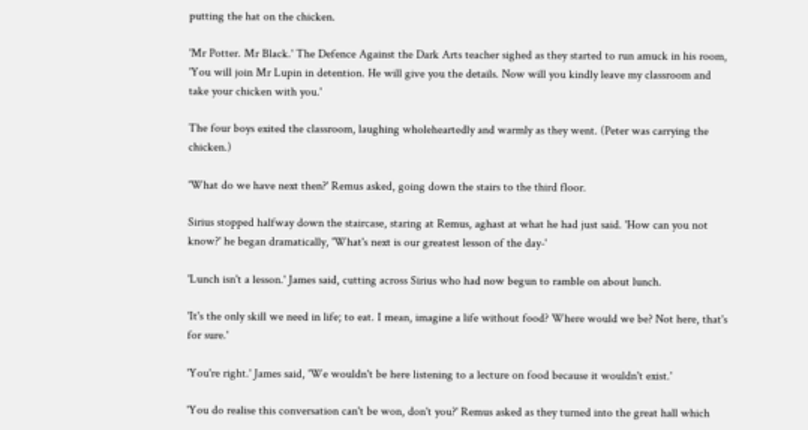putting the hat on the chicken.

'Mr Potter. Mr Black.' The Defence Against the Dark Arts teacher sighed as they started to run amuck in his room, 'You will join Mr Lupin in detention. He will give you the details. Now will you kindly leave my classroom and take your chicken with you.'

The four boys exited the classroom, laughing wholeheartedly and warmly as they went. (Peter was carrying the chicken.)

'What do we have next then?' Remus asked, going down the stairs to the third floor.

Sirius stopped halfway down the staircase, staring at Remus, aghast at what he had just said. 'How can you not know?' he began dramatically, 'What's next is our greatest lesson of the day-'

'Lunch isn't a lesson.' James said, cutting across Sirius who had now begun to ramble on about lunch.

'It's the only skill we need in life; to eat. I mean, imagine a life without food? Where would we be? Not here, that's for sure.'

'You're right.' James said, 'We wouldn't be here listening to a lecture on food because it wouldn't exist.'

'You do realise this conversation can't be won, don't you?' Remus asked as they turned into the great hall which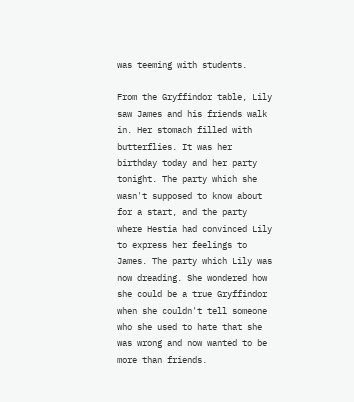was teeming with students.

From the Gryffindor table, Lily saw James and his friends walk in. Her stomach filled with butterflies. It was her birthday today and her party tonight. The party which she wasn't supposed to know about for a start, and the party where Hestia had convinced Lily to express her feelings to James. The party which Lily was now dreading. She wondered how she could be a true Gryffindor when she couldn't tell someone who she used to hate that she was wrong and now wanted to be more than friends.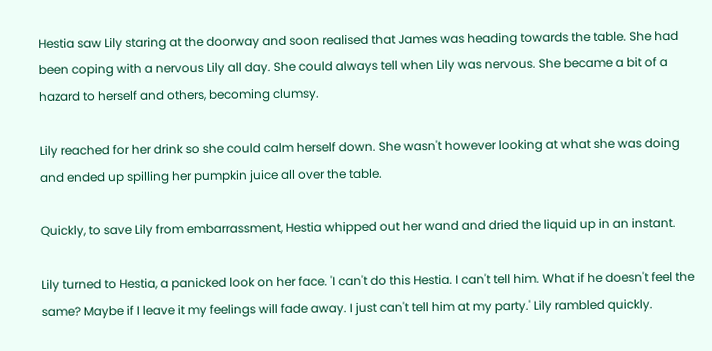Hestia saw Lily staring at the doorway and soon realised that James was heading towards the table. She had been coping with a nervous Lily all day. She could always tell when Lily was nervous. She became a bit of a hazard to herself and others, becoming clumsy.

Lily reached for her drink so she could calm herself down. She wasn't however looking at what she was doing and ended up spilling her pumpkin juice all over the table.

Quickly, to save Lily from embarrassment, Hestia whipped out her wand and dried the liquid up in an instant.

Lily turned to Hestia, a panicked look on her face. 'I can't do this Hestia. I can't tell him. What if he doesn't feel the same? Maybe if I leave it my feelings will fade away. I just can't tell him at my party.' Lily rambled quickly.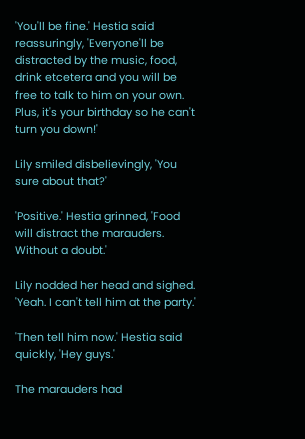'You'll be fine.' Hestia said reassuringly, 'Everyone'll be distracted by the music, food, drink etcetera and you will be free to talk to him on your own. Plus, it's your birthday so he can't turn you down!'

Lily smiled disbelievingly, 'You sure about that?'

'Positive.' Hestia grinned, 'Food will distract the marauders. Without a doubt.'

Lily nodded her head and sighed. 'Yeah. I can't tell him at the party.'

'Then tell him now.' Hestia said quickly, 'Hey guys.'

The marauders had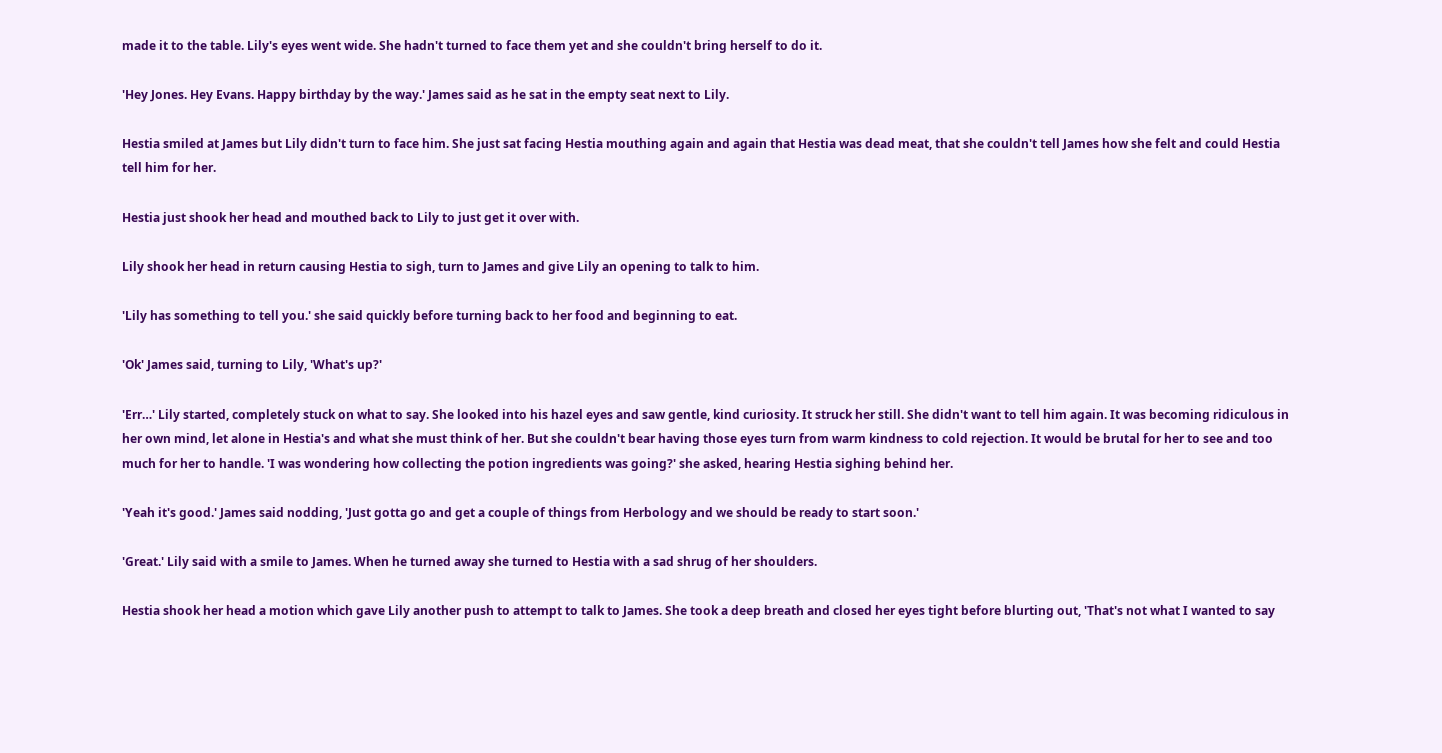made it to the table. Lily's eyes went wide. She hadn't turned to face them yet and she couldn't bring herself to do it.

'Hey Jones. Hey Evans. Happy birthday by the way.' James said as he sat in the empty seat next to Lily.

Hestia smiled at James but Lily didn't turn to face him. She just sat facing Hestia mouthing again and again that Hestia was dead meat, that she couldn't tell James how she felt and could Hestia tell him for her.

Hestia just shook her head and mouthed back to Lily to just get it over with.

Lily shook her head in return causing Hestia to sigh, turn to James and give Lily an opening to talk to him.

'Lily has something to tell you.' she said quickly before turning back to her food and beginning to eat.

'Ok' James said, turning to Lily, 'What's up?'

'Err…' Lily started, completely stuck on what to say. She looked into his hazel eyes and saw gentle, kind curiosity. It struck her still. She didn't want to tell him again. It was becoming ridiculous in her own mind, let alone in Hestia's and what she must think of her. But she couldn't bear having those eyes turn from warm kindness to cold rejection. It would be brutal for her to see and too much for her to handle. 'I was wondering how collecting the potion ingredients was going?' she asked, hearing Hestia sighing behind her.

'Yeah it's good.' James said nodding, 'Just gotta go and get a couple of things from Herbology and we should be ready to start soon.'

'Great.' Lily said with a smile to James. When he turned away she turned to Hestia with a sad shrug of her shoulders.

Hestia shook her head a motion which gave Lily another push to attempt to talk to James. She took a deep breath and closed her eyes tight before blurting out, 'That's not what I wanted to say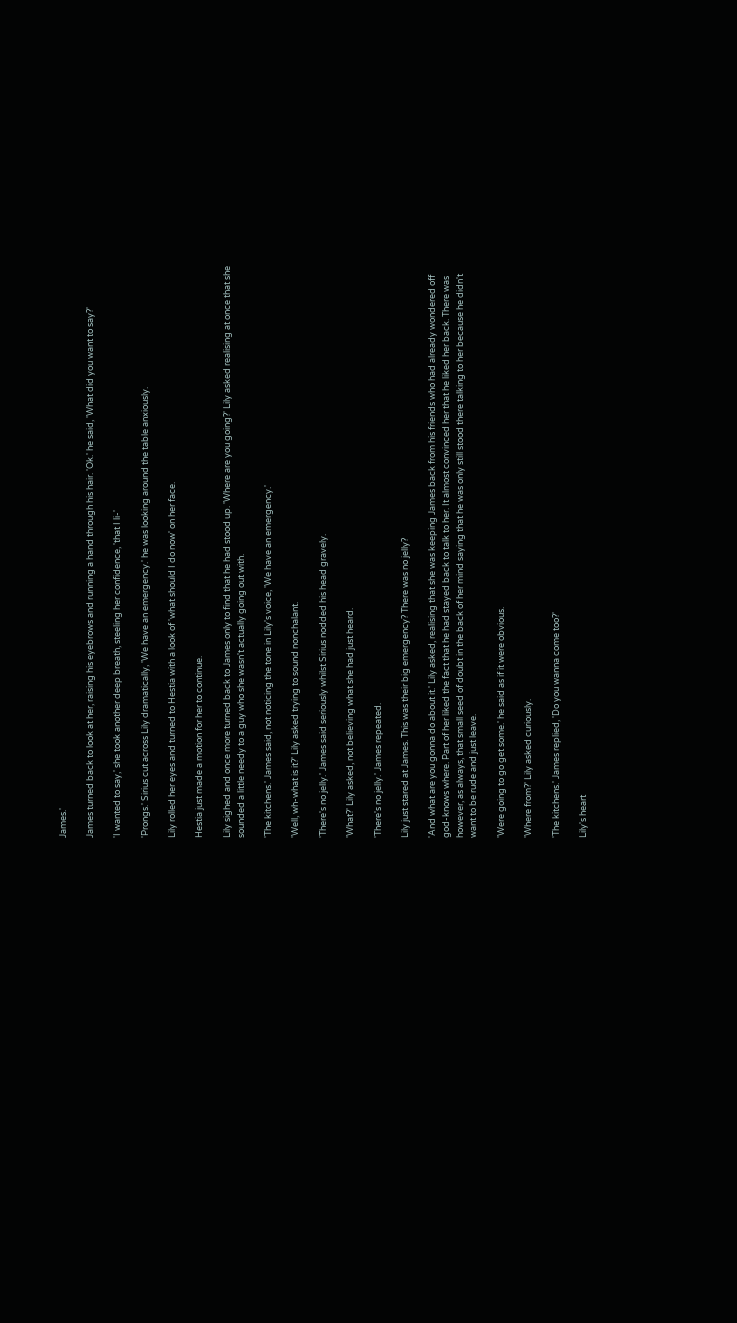James.'

James turned back to look at her, raising his eyebrows and running a hand through his hair. 'Ok.' he said, 'What did you want to say?'

'I wanted to say,' she took another deep breath, steeling her confidence, 'that I li-'

'Prongs.' Sirius cut across Lily dramatically, 'We have an emergency.' he was looking around the table anxiously.

Lily rolled her eyes and turned to Hestia with a look of 'what should I do now' on her face.

Hestia just made a motion for her to continue.

Lily sighed and once more turned back to James only to find that he had stood up. 'Where are you going?' Lily asked realising at once that she sounded a little needy to a guy who she wasn't actually going out with.

'The kitchens.' James said, not noticing the tone in Lily's voice, 'We have an emergency.'

'Well, wh-what is it?' Lily asked trying to sound nonchalant.

'There's no jelly.' James said seriously whilst Sirius nodded his head gravely.

'What?' Lily asked, not believing what she had just heard.

'There's no jelly.' James repeated.

Lily just stared at James. This was their big emergency? There was no jelly?

'And what are you gonna do about it.' Lily asked, realising that she was keeping James back from his friends who had already wondered off god-knows where. Part of her liked the fact that he had stayed back to talk to her. It almost convinced her that he liked her back. There was however, as always, that small seed of doubt in the back of her mind saying that he was only still stood there talking to her because he didn't want to be rude and just leave.

'Were going to go get some.' he said as if it were obvious.

'Where from?' Lily asked curiously.

'The kitchens.' James replied, 'Do you wanna come too?'

Lily's heart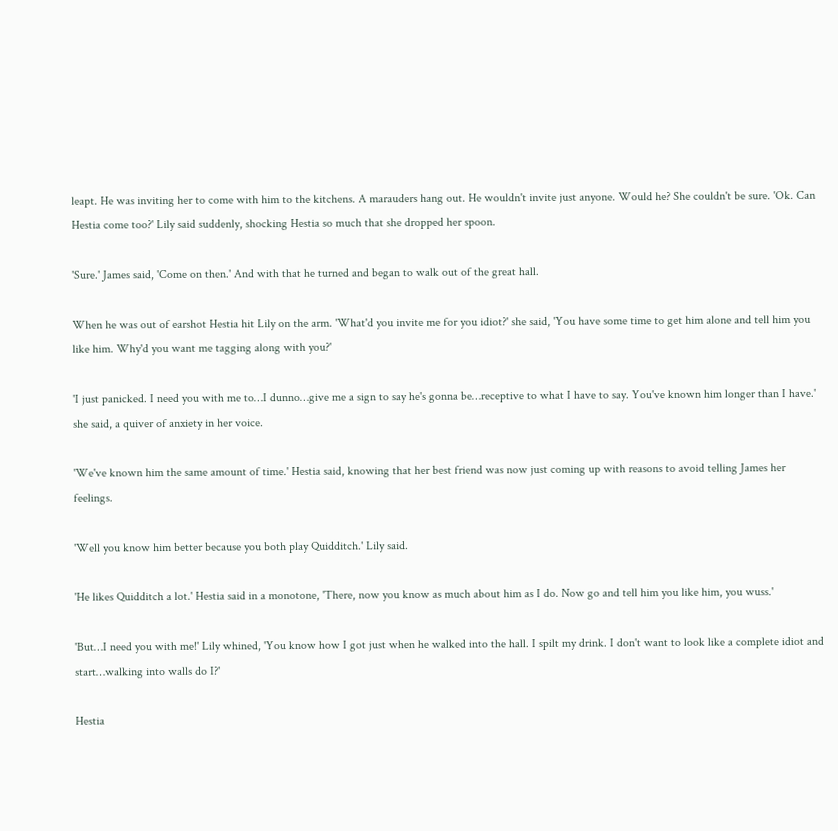leapt. He was inviting her to come with him to the kitchens. A marauders hang out. He wouldn't invite just anyone. Would he? She couldn't be sure. 'Ok. Can Hestia come too?' Lily said suddenly, shocking Hestia so much that she dropped her spoon.

'Sure.' James said, 'Come on then.' And with that he turned and began to walk out of the great hall.

When he was out of earshot Hestia hit Lily on the arm. 'What'd you invite me for you idiot?' she said, 'You have some time to get him alone and tell him you like him. Why'd you want me tagging along with you?'

'I just panicked. I need you with me to…I dunno…give me a sign to say he's gonna be…receptive to what I have to say. You've known him longer than I have.' she said, a quiver of anxiety in her voice.

'We've known him the same amount of time.' Hestia said, knowing that her best friend was now just coming up with reasons to avoid telling James her feelings.

'Well you know him better because you both play Quidditch.' Lily said.

'He likes Quidditch a lot.' Hestia said in a monotone, 'There, now you know as much about him as I do. Now go and tell him you like him, you wuss.'

'But…I need you with me!' Lily whined, 'You know how I got just when he walked into the hall. I spilt my drink. I don't want to look like a complete idiot and start…walking into walls do I?'

Hestia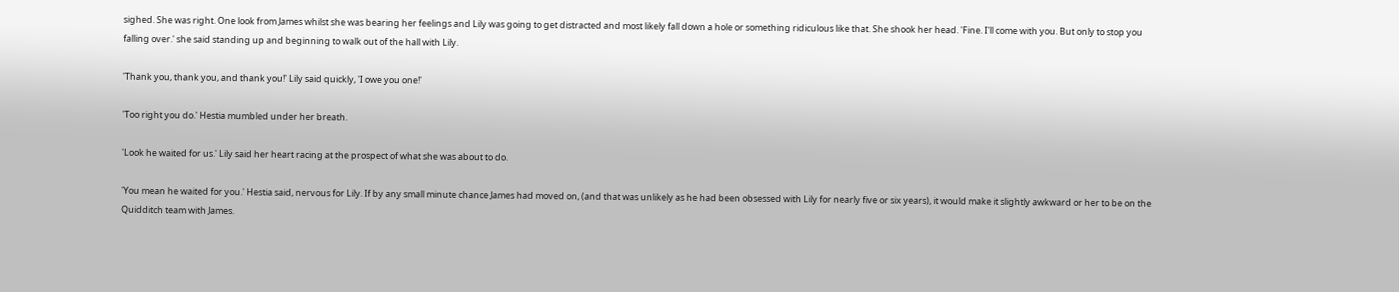sighed. She was right. One look from James whilst she was bearing her feelings and Lily was going to get distracted and most likely fall down a hole or something ridiculous like that. She shook her head. 'Fine. I'll come with you. But only to stop you falling over.' she said standing up and beginning to walk out of the hall with Lily.

'Thank you, thank you, and thank you!' Lily said quickly, 'I owe you one!'

'Too right you do.' Hestia mumbled under her breath.

'Look he waited for us.' Lily said her heart racing at the prospect of what she was about to do.

'You mean he waited for you.' Hestia said, nervous for Lily. If by any small minute chance James had moved on, (and that was unlikely as he had been obsessed with Lily for nearly five or six years), it would make it slightly awkward or her to be on the Quidditch team with James.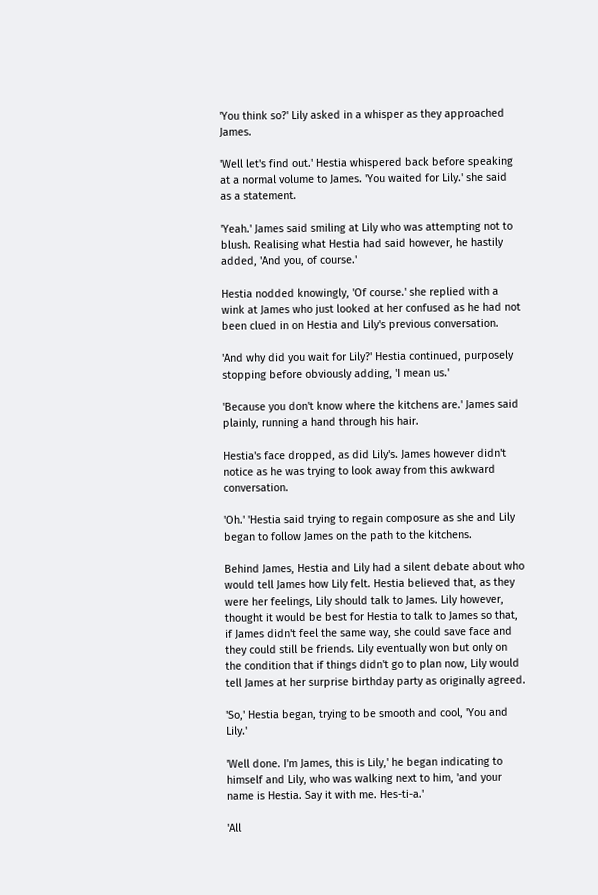'You think so?' Lily asked in a whisper as they approached James.

'Well let's find out.' Hestia whispered back before speaking at a normal volume to James. 'You waited for Lily.' she said as a statement.

'Yeah.' James said smiling at Lily who was attempting not to blush. Realising what Hestia had said however, he hastily added, 'And you, of course.'

Hestia nodded knowingly, 'Of course.' she replied with a wink at James who just looked at her confused as he had not been clued in on Hestia and Lily's previous conversation.

'And why did you wait for Lily?' Hestia continued, purposely stopping before obviously adding, 'I mean us.'

'Because you don't know where the kitchens are.' James said plainly, running a hand through his hair.

Hestia's face dropped, as did Lily's. James however didn't notice as he was trying to look away from this awkward conversation.

'Oh.' 'Hestia said trying to regain composure as she and Lily began to follow James on the path to the kitchens.

Behind James, Hestia and Lily had a silent debate about who would tell James how Lily felt. Hestia believed that, as they were her feelings, Lily should talk to James. Lily however, thought it would be best for Hestia to talk to James so that, if James didn't feel the same way, she could save face and they could still be friends. Lily eventually won but only on the condition that if things didn't go to plan now, Lily would tell James at her surprise birthday party as originally agreed.

'So,' Hestia began, trying to be smooth and cool, 'You and Lily.'

'Well done. I'm James, this is Lily,' he began indicating to himself and Lily, who was walking next to him, 'and your name is Hestia. Say it with me. Hes-ti-a.'

'All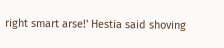right smart arse!' Hestia said shoving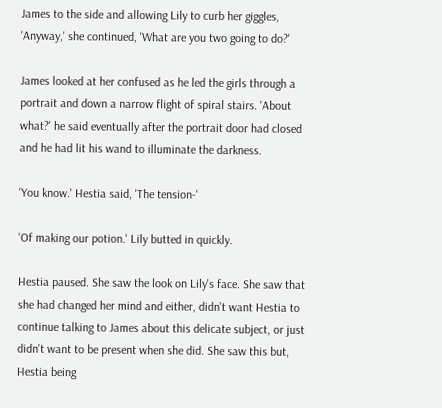James to the side and allowing Lily to curb her giggles, 'Anyway,' she continued, 'What are you two going to do?'

James looked at her confused as he led the girls through a portrait and down a narrow flight of spiral stairs. 'About what?' he said eventually after the portrait door had closed and he had lit his wand to illuminate the darkness.

'You know.' Hestia said, 'The tension-'

'Of making our potion.' Lily butted in quickly.

Hestia paused. She saw the look on Lily's face. She saw that she had changed her mind and either, didn't want Hestia to continue talking to James about this delicate subject, or just didn't want to be present when she did. She saw this but, Hestia being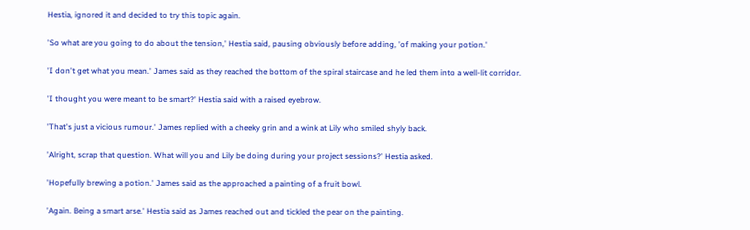Hestia, ignored it and decided to try this topic again.

'So what are you going to do about the tension,' Hestia said, pausing obviously before adding, 'of making your potion.'

'I don't get what you mean.' James said as they reached the bottom of the spiral staircase and he led them into a well-lit corridor.

'I thought you were meant to be smart?' Hestia said with a raised eyebrow.

'That's just a vicious rumour.' James replied with a cheeky grin and a wink at Lily who smiled shyly back.

'Alright, scrap that question. What will you and Lily be doing during your project sessions?' Hestia asked.

'Hopefully brewing a potion.' James said as the approached a painting of a fruit bowl.

'Again. Being a smart arse.' Hestia said as James reached out and tickled the pear on the painting.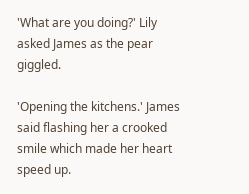'What are you doing?' Lily asked James as the pear giggled.

'Opening the kitchens.' James said flashing her a crooked smile which made her heart speed up.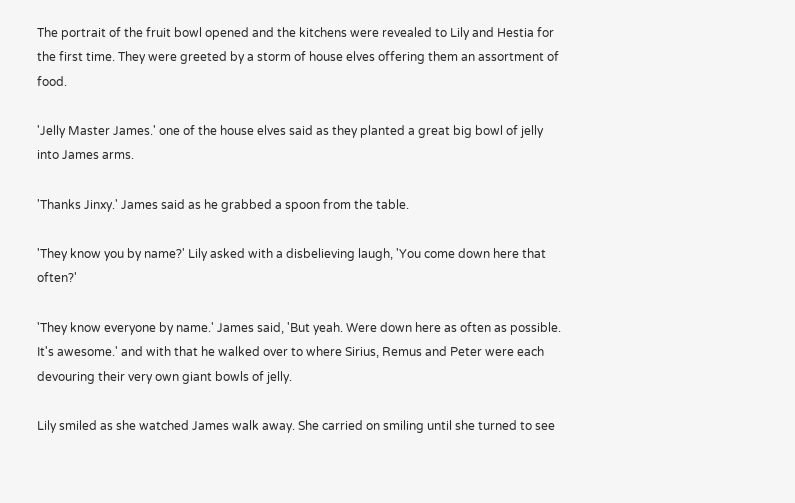The portrait of the fruit bowl opened and the kitchens were revealed to Lily and Hestia for the first time. They were greeted by a storm of house elves offering them an assortment of food.

'Jelly Master James.' one of the house elves said as they planted a great big bowl of jelly into James arms.

'Thanks Jinxy.' James said as he grabbed a spoon from the table.

'They know you by name?' Lily asked with a disbelieving laugh, 'You come down here that often?'

'They know everyone by name.' James said, 'But yeah. Were down here as often as possible. It's awesome.' and with that he walked over to where Sirius, Remus and Peter were each devouring their very own giant bowls of jelly.

Lily smiled as she watched James walk away. She carried on smiling until she turned to see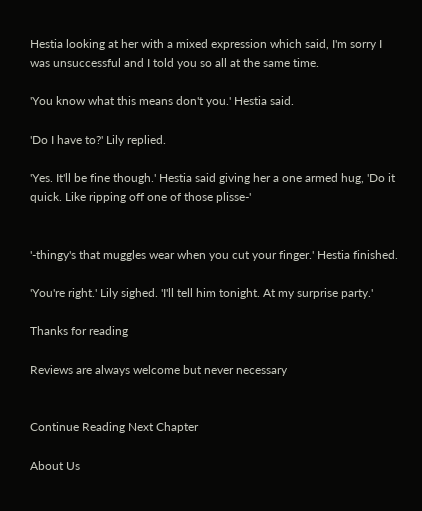Hestia looking at her with a mixed expression which said, I'm sorry I was unsuccessful and I told you so all at the same time.

'You know what this means don't you.' Hestia said.

'Do I have to?' Lily replied.

'Yes. It'll be fine though.' Hestia said giving her a one armed hug, 'Do it quick. Like ripping off one of those plisse-'


'-thingy's that muggles wear when you cut your finger.' Hestia finished.

'You're right.' Lily sighed. 'I'll tell him tonight. At my surprise party.'

Thanks for reading

Reviews are always welcome but never necessary


Continue Reading Next Chapter

About Us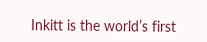Inkitt is the world’s first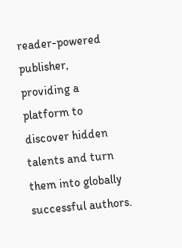reader-powered publisher, providing a platform to discover hidden talents and turn them into globally successful authors.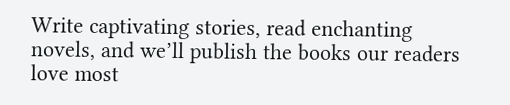Write captivating stories, read enchanting novels, and we’ll publish the books our readers love most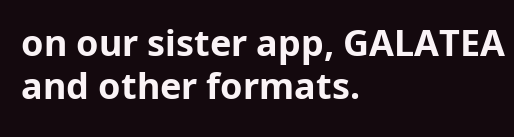on our sister app, GALATEA and other formats.